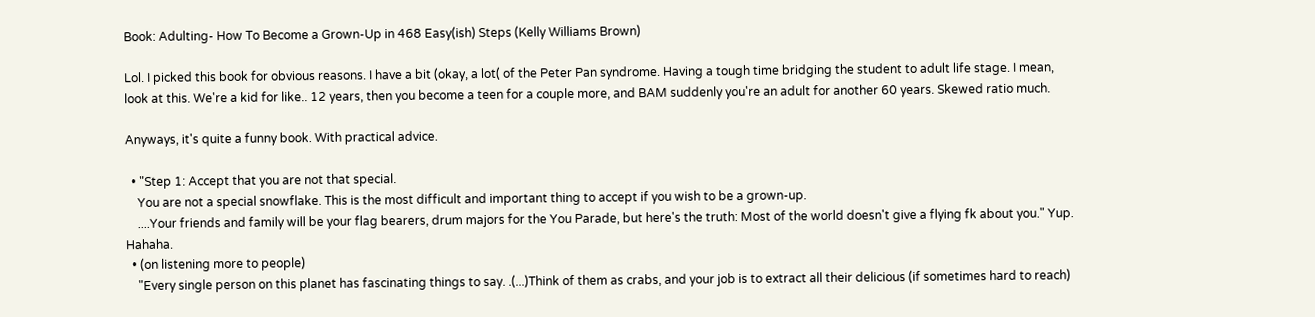Book: Adulting- How To Become a Grown-Up in 468 Easy(ish) Steps (Kelly Williams Brown)

Lol. I picked this book for obvious reasons. I have a bit (okay, a lot( of the Peter Pan syndrome. Having a tough time bridging the student to adult life stage. I mean, look at this. We're a kid for like.. 12 years, then you become a teen for a couple more, and BAM suddenly you're an adult for another 60 years. Skewed ratio much.

Anyways, it's quite a funny book. With practical advice.

  • "Step 1: Accept that you are not that special.
    You are not a special snowflake. This is the most difficult and important thing to accept if you wish to be a grown-up.
    ....Your friends and family will be your flag bearers, drum majors for the You Parade, but here's the truth: Most of the world doesn't give a flying fk about you." Yup. Hahaha.
  • (on listening more to people)
    "Every single person on this planet has fascinating things to say. .(...)Think of them as crabs, and your job is to extract all their delicious (if sometimes hard to reach)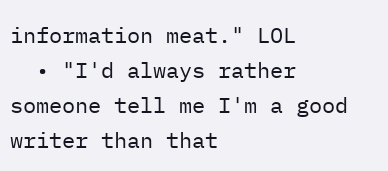information meat." LOL
  • "I'd always rather someone tell me I'm a good writer than that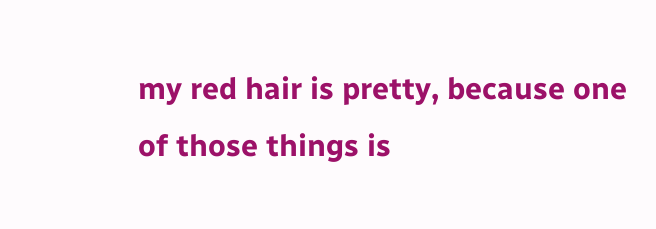my red hair is pretty, because one of those things is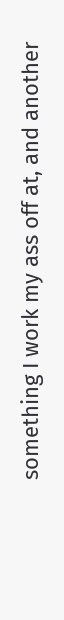something I work my ass off at, and another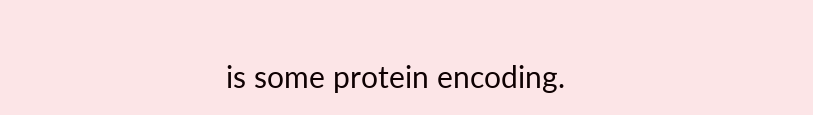is some protein encoding.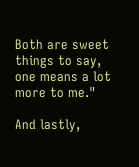Both are sweet things to say, one means a lot more to me."

And lastly,